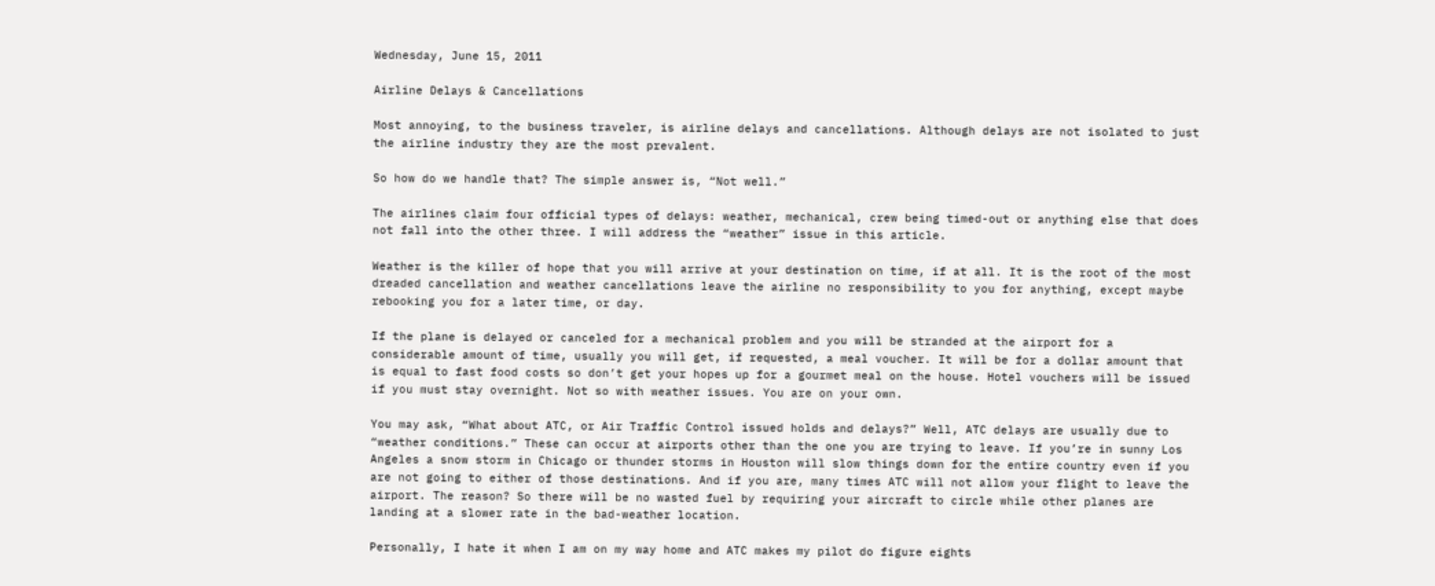Wednesday, June 15, 2011

Airline Delays & Cancellations

Most annoying, to the business traveler, is airline delays and cancellations. Although delays are not isolated to just the airline industry they are the most prevalent.

So how do we handle that? The simple answer is, “Not well.”

The airlines claim four official types of delays: weather, mechanical, crew being timed-out or anything else that does not fall into the other three. I will address the “weather” issue in this article.

Weather is the killer of hope that you will arrive at your destination on time, if at all. It is the root of the most dreaded cancellation and weather cancellations leave the airline no responsibility to you for anything, except maybe rebooking you for a later time, or day.

If the plane is delayed or canceled for a mechanical problem and you will be stranded at the airport for a considerable amount of time, usually you will get, if requested, a meal voucher. It will be for a dollar amount that is equal to fast food costs so don’t get your hopes up for a gourmet meal on the house. Hotel vouchers will be issued if you must stay overnight. Not so with weather issues. You are on your own.

You may ask, “What about ATC, or Air Traffic Control issued holds and delays?” Well, ATC delays are usually due to “weather conditions.” These can occur at airports other than the one you are trying to leave. If you’re in sunny Los Angeles a snow storm in Chicago or thunder storms in Houston will slow things down for the entire country even if you are not going to either of those destinations. And if you are, many times ATC will not allow your flight to leave the airport. The reason? So there will be no wasted fuel by requiring your aircraft to circle while other planes are landing at a slower rate in the bad-weather location.

Personally, I hate it when I am on my way home and ATC makes my pilot do figure eights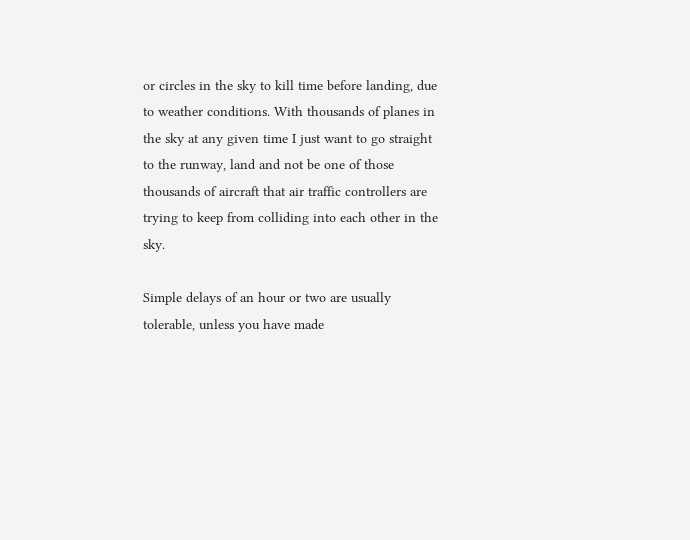or circles in the sky to kill time before landing, due to weather conditions. With thousands of planes in the sky at any given time I just want to go straight to the runway, land and not be one of those thousands of aircraft that air traffic controllers are trying to keep from colliding into each other in the sky.

Simple delays of an hour or two are usually tolerable, unless you have made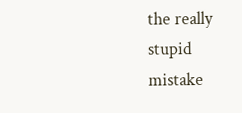the really stupid mistake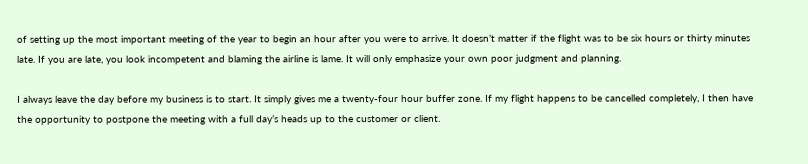of setting up the most important meeting of the year to begin an hour after you were to arrive. It doesn’t matter if the flight was to be six hours or thirty minutes late. If you are late, you look incompetent and blaming the airline is lame. It will only emphasize your own poor judgment and planning.

I always leave the day before my business is to start. It simply gives me a twenty-four hour buffer zone. If my flight happens to be cancelled completely, I then have the opportunity to postpone the meeting with a full day’s heads up to the customer or client.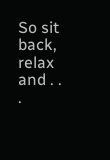So sit back, relax and . . .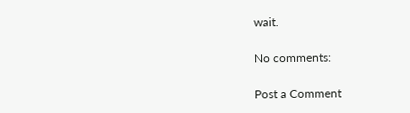wait.

No comments:

Post a Comment